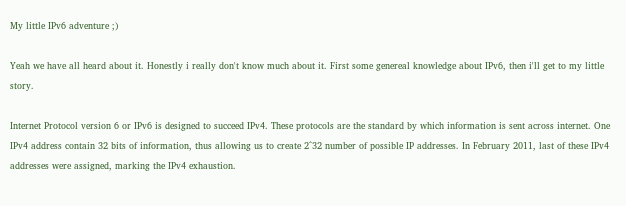My little IPv6 adventure ;)

Yeah we have all heard about it. Honestly i really don't know much about it. First some genereal knowledge about IPv6, then i'll get to my little story.

Internet Protocol version 6 or IPv6 is designed to succeed IPv4. These protocols are the standard by which information is sent across internet. One IPv4 address contain 32 bits of information, thus allowing us to create 2^32 number of possible IP addresses. In February 2011, last of these IPv4 addresses were assigned, marking the IPv4 exhaustion.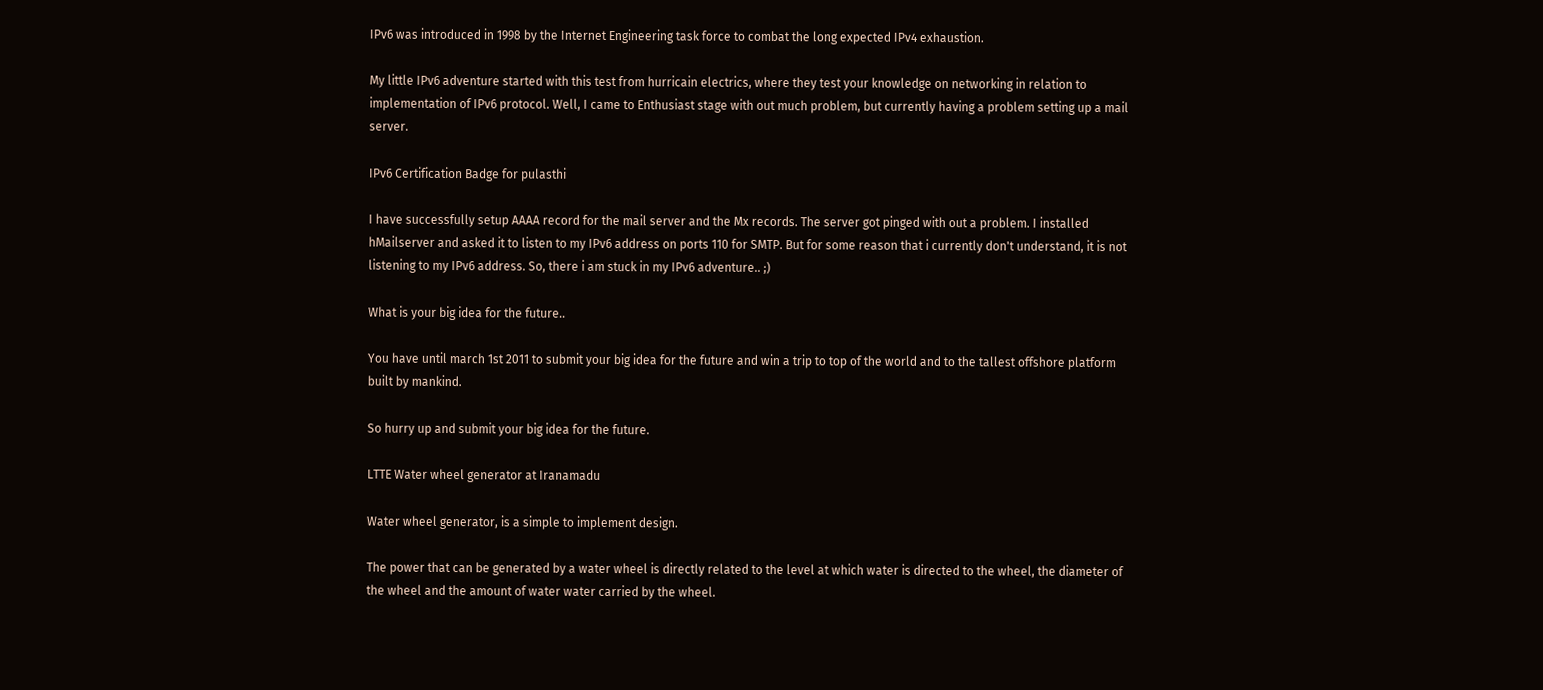IPv6 was introduced in 1998 by the Internet Engineering task force to combat the long expected IPv4 exhaustion.

My little IPv6 adventure started with this test from hurricain electrics, where they test your knowledge on networking in relation to implementation of IPv6 protocol. Well, I came to Enthusiast stage with out much problem, but currently having a problem setting up a mail server.

IPv6 Certification Badge for pulasthi

I have successfully setup AAAA record for the mail server and the Mx records. The server got pinged with out a problem. I installed hMailserver and asked it to listen to my IPv6 address on ports 110 for SMTP. But for some reason that i currently don't understand, it is not listening to my IPv6 address. So, there i am stuck in my IPv6 adventure.. ;)

What is your big idea for the future..

You have until march 1st 2011 to submit your big idea for the future and win a trip to top of the world and to the tallest offshore platform built by mankind.

So hurry up and submit your big idea for the future.

LTTE Water wheel generator at Iranamadu

Water wheel generator, is a simple to implement design.

The power that can be generated by a water wheel is directly related to the level at which water is directed to the wheel, the diameter of the wheel and the amount of water water carried by the wheel.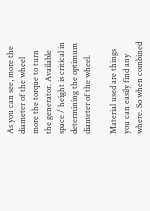As you can see, more the diameter of the wheel more the torque to turn the generator. Available space / height is critical in determining the optimum diameter of the wheel.

Material used are things you can easily find any where. So when combined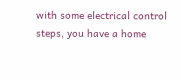with some electrical control steps, you have a home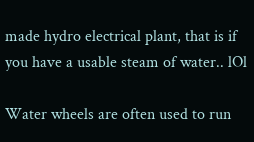made hydro electrical plant, that is if you have a usable steam of water.. lOl

Water wheels are often used to run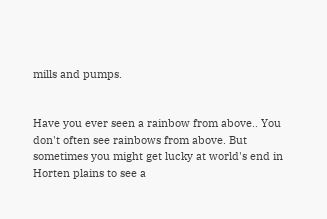mills and pumps.


Have you ever seen a rainbow from above.. You don't often see rainbows from above. But sometimes you might get lucky at world's end in Horten plains to see a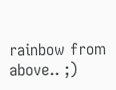rainbow from above.. ;)